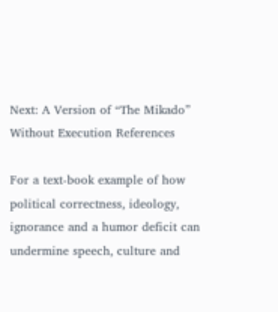Next: A Version of “The Mikado” Without Execution References

For a text-book example of how political correctness, ideology, ignorance and a humor deficit can undermine speech, culture and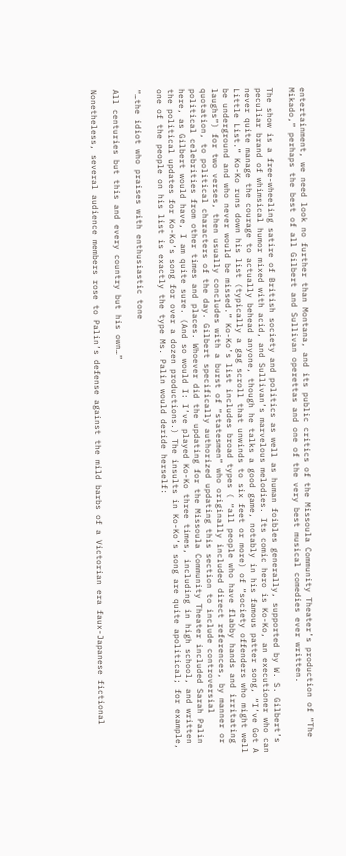entertainment, we need look no further than Montana, and its public critics of the Missoula Community Theater’s production of “The Mikado,” perhaps the best of all Gilbert and Sullivan operettas and one of the very best musical comedies ever written.

The show is a free-wheeling satire of British society and politics as well as human foibles generally, supported by W. S. Gilbert’s peculiar brand of whimsical humor mixed with acid, and Sullivan’s marvelous melodies. Its comic hero is Ko-Ko, an executioner who can never quite manage the courage to actually behead anyone, though he talks a good game, notably in his famous patter song, “I’ve Got A Little List.” Ko-Ko runs down his list (typically a gag scroll that unwinds to six feet or more) of “society offenders who might well be underground and who never would be missed.” Ko-Ko’s list includes broad types ( “all people who have flabby hands and irritating laughs”) for two verses, then usually concludes with a burst of “statesmen” who originally included direct references, by manner or quotation, to political characters of the day. Gilbert specifically authorized updating this section to include controversial political celebrities from other times and places. Whoever did the updating for the Missoula Community Theater included Sarah Palin here, as Gilbert would have, I am quite sure. (And so would I: I’ve played Ko-Ko three times, including in high school, and written the political updates for Ko-Ko’s song for over a dozen productions.) The insults in Ko-Ko’s song are quite apolitical; for example, one of the people on his list is exactly the type Ms. Palin would deride herself:

“…the idiot who praises with enthusiastic tone

All centuries but this and every country but his own…”

Nonetheless, several audience members rose to Palin’s defense against the mild barbs of a Victorian era faux-Japanese fictional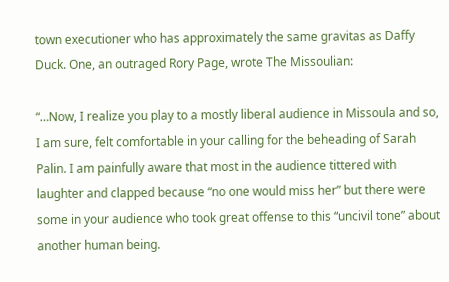town executioner who has approximately the same gravitas as Daffy Duck. One, an outraged Rory Page, wrote The Missoulian:

“…Now, I realize you play to a mostly liberal audience in Missoula and so, I am sure, felt comfortable in your calling for the beheading of Sarah Palin. I am painfully aware that most in the audience tittered with laughter and clapped because “no one would miss her” but there were some in your audience who took great offense to this “uncivil tone” about another human being.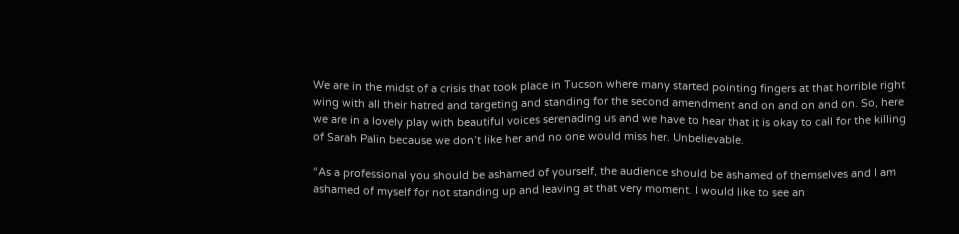We are in the midst of a crisis that took place in Tucson where many started pointing fingers at that horrible right wing with all their hatred and targeting and standing for the second amendment and on and on and on. So, here we are in a lovely play with beautiful voices serenading us and we have to hear that it is okay to call for the killing of Sarah Palin because we don’t like her and no one would miss her. Unbelievable.

“As a professional you should be ashamed of yourself, the audience should be ashamed of themselves and I am ashamed of myself for not standing up and leaving at that very moment. I would like to see an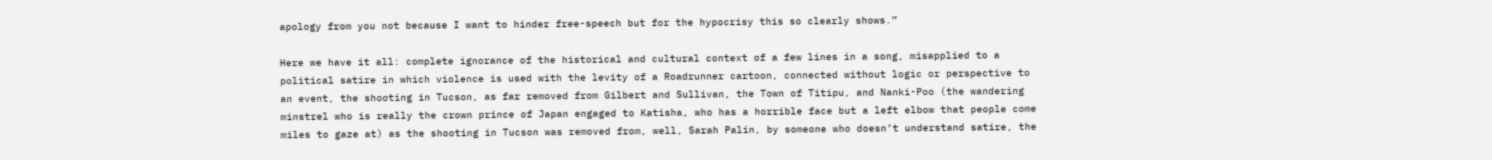apology from you not because I want to hinder free-speech but for the hypocrisy this so clearly shows.”

Here we have it all: complete ignorance of the historical and cultural context of a few lines in a song, misapplied to a political satire in which violence is used with the levity of a Roadrunner cartoon, connected without logic or perspective to an event, the shooting in Tucson, as far removed from Gilbert and Sullivan, the Town of Titipu, and Nanki-Poo (the wandering minstrel who is really the crown prince of Japan engaged to Katisha, who has a horrible face but a left elbow that people come miles to gaze at) as the shooting in Tucson was removed from, well, Sarah Palin, by someone who doesn’t understand satire, the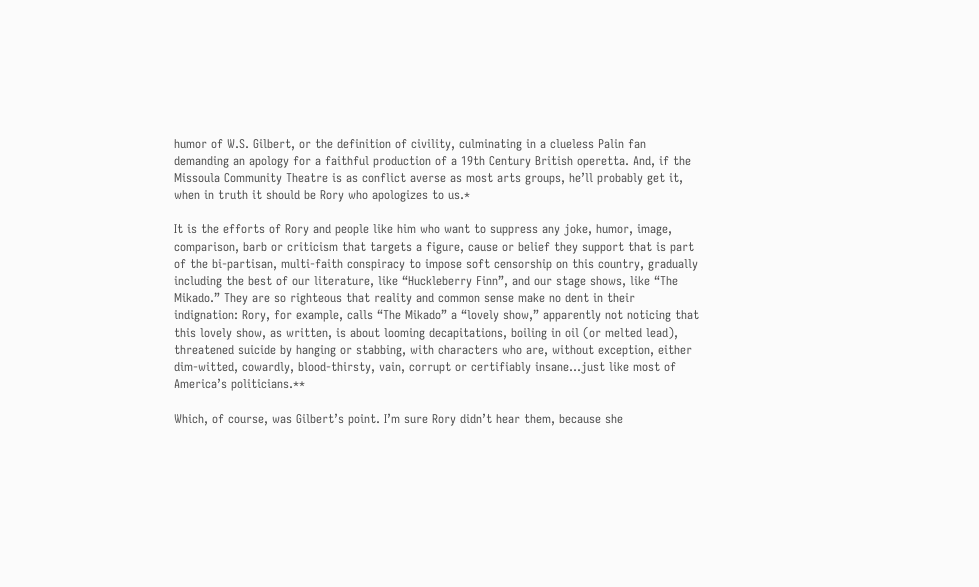humor of W.S. Gilbert, or the definition of civility, culminating in a clueless Palin fan demanding an apology for a faithful production of a 19th Century British operetta. And, if the Missoula Community Theatre is as conflict averse as most arts groups, he’ll probably get it, when in truth it should be Rory who apologizes to us.*

It is the efforts of Rory and people like him who want to suppress any joke, humor, image, comparison, barb or criticism that targets a figure, cause or belief they support that is part of the bi-partisan, multi-faith conspiracy to impose soft censorship on this country, gradually including the best of our literature, like “Huckleberry Finn”, and our stage shows, like “The Mikado.” They are so righteous that reality and common sense make no dent in their indignation: Rory, for example, calls “The Mikado” a “lovely show,” apparently not noticing that this lovely show, as written, is about looming decapitations, boiling in oil (or melted lead), threatened suicide by hanging or stabbing, with characters who are, without exception, either dim-witted, cowardly, blood-thirsty, vain, corrupt or certifiably insane…just like most of America’s politicians.**

Which, of course, was Gilbert’s point. I’m sure Rory didn’t hear them, because she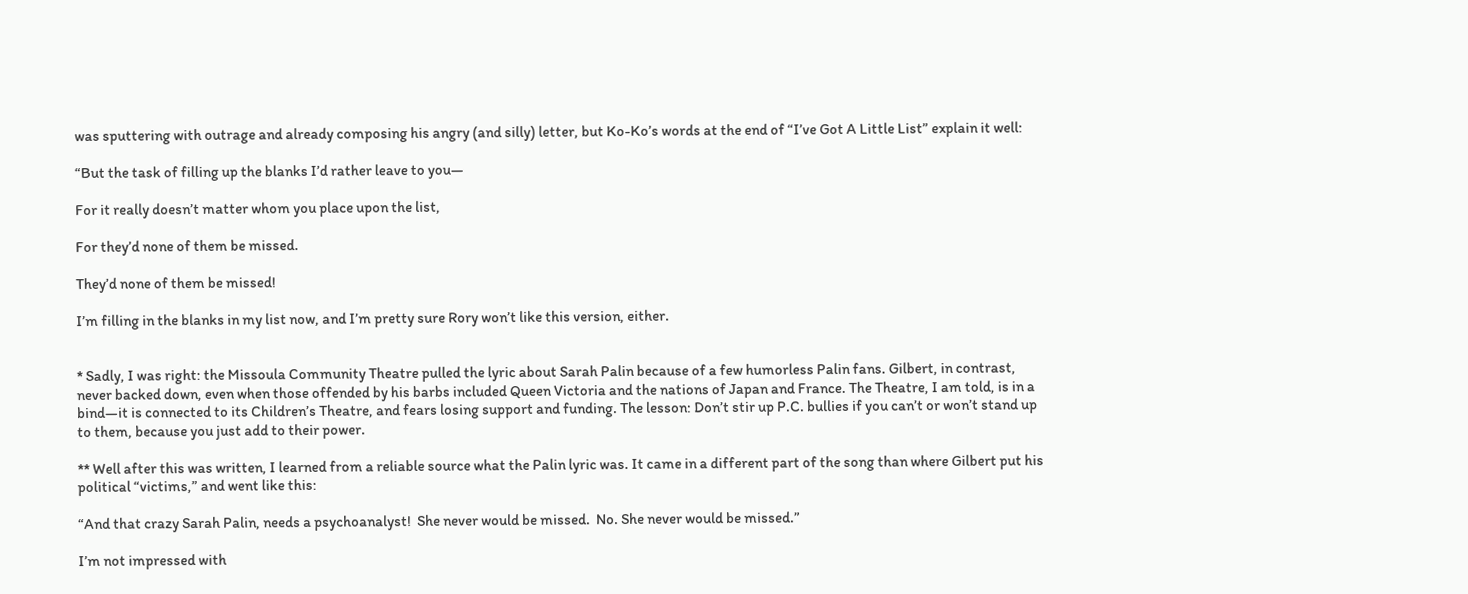was sputtering with outrage and already composing his angry (and silly) letter, but Ko-Ko’s words at the end of “I’ve Got A Little List” explain it well:

“But the task of filling up the blanks I’d rather leave to you—

For it really doesn’t matter whom you place upon the list,

For they’d none of them be missed.

They’d none of them be missed!

I’m filling in the blanks in my list now, and I’m pretty sure Rory won’t like this version, either.


* Sadly, I was right: the Missoula Community Theatre pulled the lyric about Sarah Palin because of a few humorless Palin fans. Gilbert, in contrast, never backed down, even when those offended by his barbs included Queen Victoria and the nations of Japan and France. The Theatre, I am told, is in a bind—it is connected to its Children’s Theatre, and fears losing support and funding. The lesson: Don’t stir up P.C. bullies if you can’t or won’t stand up to them, because you just add to their power.

** Well after this was written, I learned from a reliable source what the Palin lyric was. It came in a different part of the song than where Gilbert put his political “victims,” and went like this:

“And that crazy Sarah Palin, needs a psychoanalyst!  She never would be missed.  No. She never would be missed.”

I’m not impressed with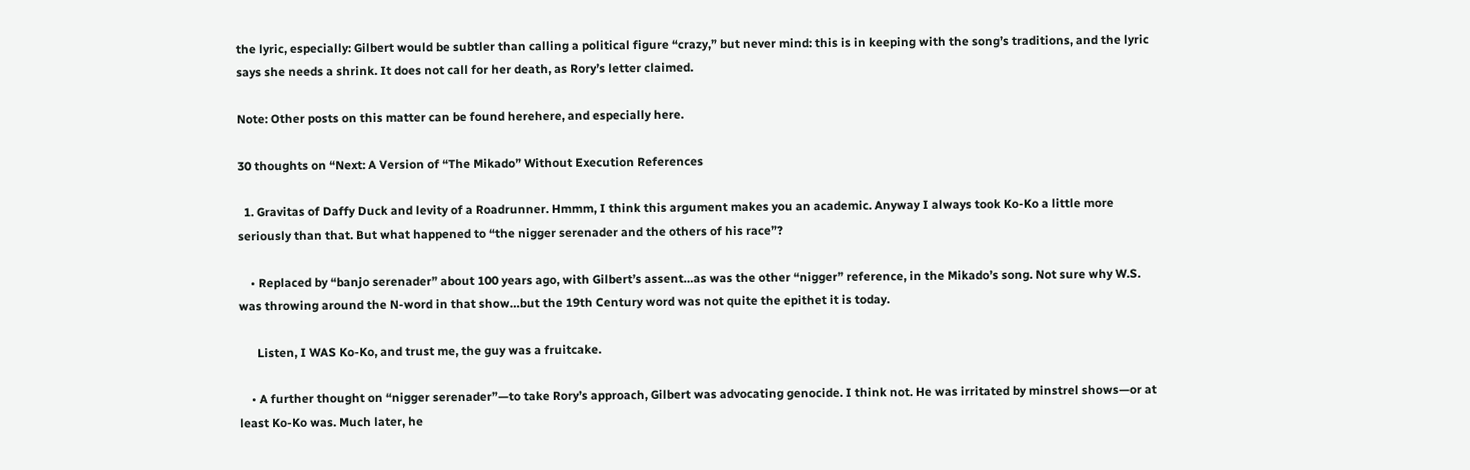the lyric, especially: Gilbert would be subtler than calling a political figure “crazy,” but never mind: this is in keeping with the song’s traditions, and the lyric says she needs a shrink. It does not call for her death, as Rory’s letter claimed.

Note: Other posts on this matter can be found herehere, and especially here.

30 thoughts on “Next: A Version of “The Mikado” Without Execution References

  1. Gravitas of Daffy Duck and levity of a Roadrunner. Hmmm, I think this argument makes you an academic. Anyway I always took Ko-Ko a little more seriously than that. But what happened to “the nigger serenader and the others of his race”?

    • Replaced by “banjo serenader” about 100 years ago, with Gilbert’s assent…as was the other “nigger” reference, in the Mikado’s song. Not sure why W.S. was throwing around the N-word in that show…but the 19th Century word was not quite the epithet it is today.

      Listen, I WAS Ko-Ko, and trust me, the guy was a fruitcake.

    • A further thought on “nigger serenader”—to take Rory’s approach, Gilbert was advocating genocide. I think not. He was irritated by minstrel shows—or at least Ko-Ko was. Much later, he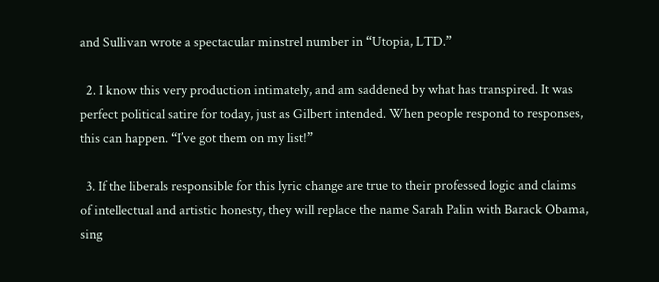and Sullivan wrote a spectacular minstrel number in “Utopia, LTD.”

  2. I know this very production intimately, and am saddened by what has transpired. It was perfect political satire for today, just as Gilbert intended. When people respond to responses, this can happen. “I’ve got them on my list!”

  3. If the liberals responsible for this lyric change are true to their professed logic and claims of intellectual and artistic honesty, they will replace the name Sarah Palin with Barack Obama, sing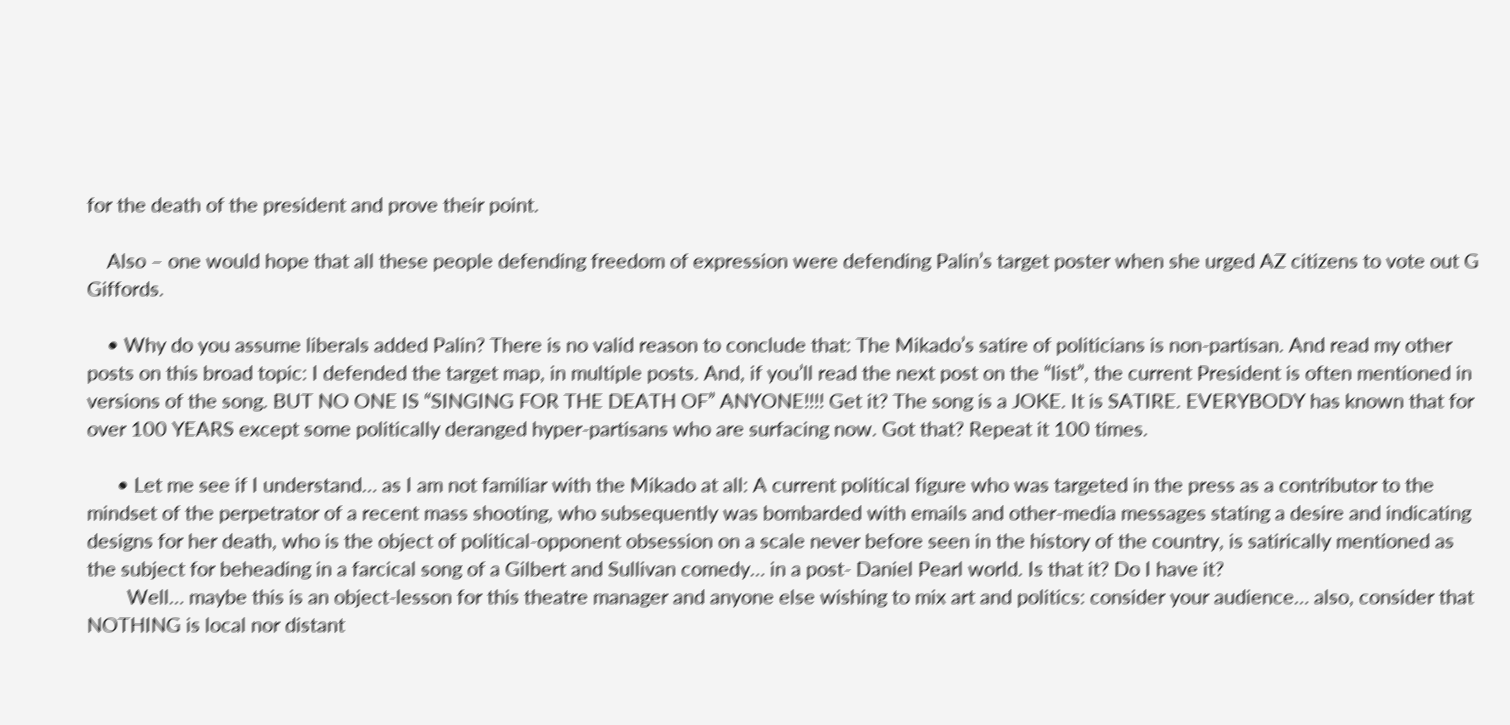for the death of the president and prove their point.

    Also – one would hope that all these people defending freedom of expression were defending Palin’s target poster when she urged AZ citizens to vote out G Giffords.

    • Why do you assume liberals added Palin? There is no valid reason to conclude that: The Mikado’s satire of politicians is non-partisan. And read my other posts on this broad topic: I defended the target map, in multiple posts. And, if you’ll read the next post on the “list”, the current President is often mentioned in versions of the song. BUT NO ONE IS “SINGING FOR THE DEATH OF” ANYONE!!!! Get it? The song is a JOKE. It is SATIRE. EVERYBODY has known that for over 100 YEARS except some politically deranged hyper-partisans who are surfacing now. Got that? Repeat it 100 times.

      • Let me see if I understand… as I am not familiar with the Mikado at all: A current political figure who was targeted in the press as a contributor to the mindset of the perpetrator of a recent mass shooting, who subsequently was bombarded with emails and other-media messages stating a desire and indicating designs for her death, who is the object of political-opponent obsession on a scale never before seen in the history of the country, is satirically mentioned as the subject for beheading in a farcical song of a Gilbert and Sullivan comedy… in a post- Daniel Pearl world. Is that it? Do I have it?
        Well… maybe this is an object-lesson for this theatre manager and anyone else wishing to mix art and politics: consider your audience… also, consider that NOTHING is local nor distant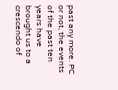past any more. PC or not, the events of the past ten years have brought us to a crescendo of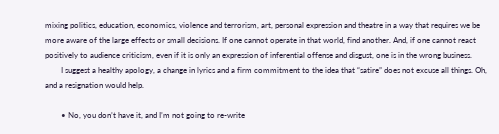mixing politics, education, economics, violence and terrorism, art, personal expression and theatre in a way that requires we be more aware of the large effects or small decisions. If one cannot operate in that world, find another. And, if one cannot react positively to audience criticism, even if it is only an expression of inferential offense and disgust, one is in the wrong business.
        I suggest a healthy apology, a change in lyrics and a firm commitment to the idea that “satire” does not excuse all things. Oh, and a resignation would help.

        • No, you don’t have it, and I’m not going to re-write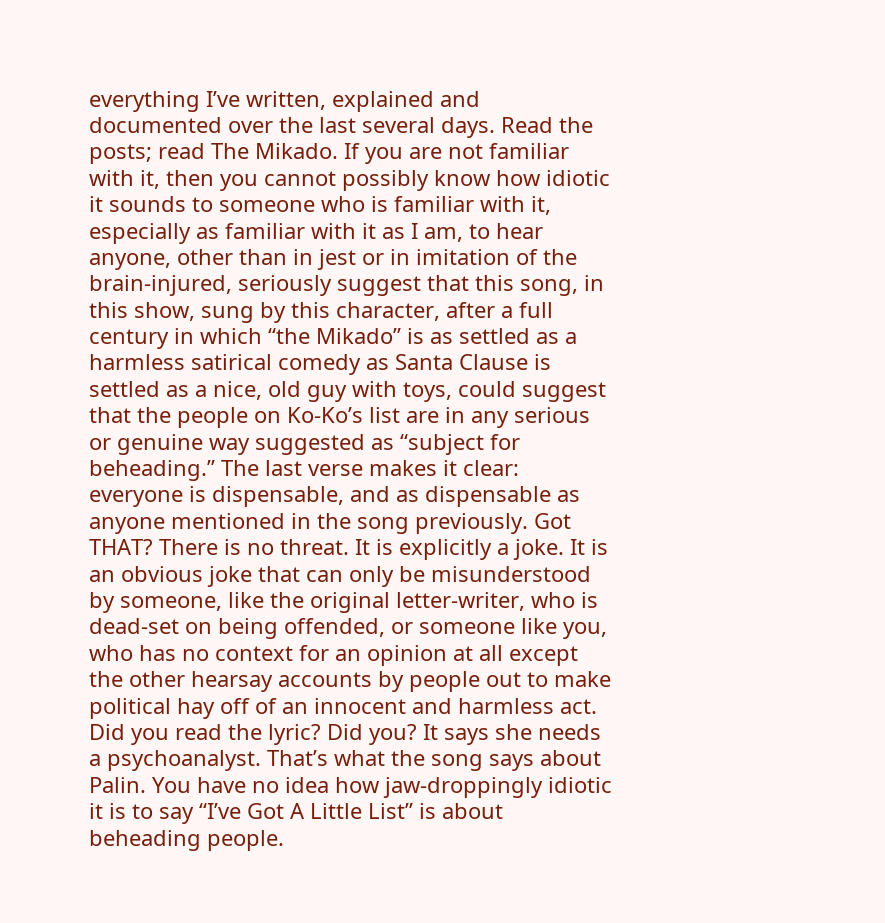everything I’ve written, explained and documented over the last several days. Read the posts; read The Mikado. If you are not familiar with it, then you cannot possibly know how idiotic it sounds to someone who is familiar with it, especially as familiar with it as I am, to hear anyone, other than in jest or in imitation of the brain-injured, seriously suggest that this song, in this show, sung by this character, after a full century in which “the Mikado” is as settled as a harmless satirical comedy as Santa Clause is settled as a nice, old guy with toys, could suggest that the people on Ko-Ko’s list are in any serious or genuine way suggested as “subject for beheading.” The last verse makes it clear: everyone is dispensable, and as dispensable as anyone mentioned in the song previously. Got THAT? There is no threat. It is explicitly a joke. It is an obvious joke that can only be misunderstood by someone, like the original letter-writer, who is dead-set on being offended, or someone like you, who has no context for an opinion at all except the other hearsay accounts by people out to make political hay off of an innocent and harmless act. Did you read the lyric? Did you? It says she needs a psychoanalyst. That’s what the song says about Palin. You have no idea how jaw-droppingly idiotic it is to say “I’ve Got A Little List” is about beheading people.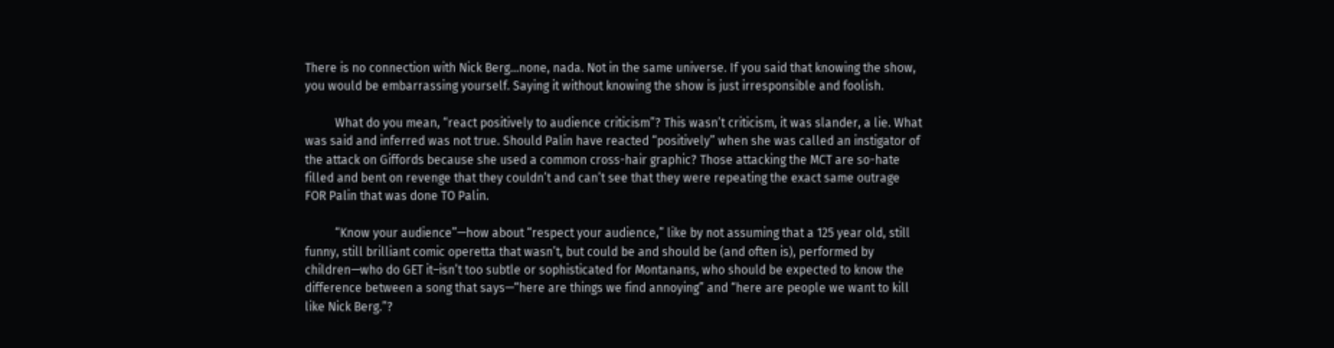There is no connection with Nick Berg…none, nada. Not in the same universe. If you said that knowing the show, you would be embarrassing yourself. Saying it without knowing the show is just irresponsible and foolish.

          What do you mean, “react positively to audience criticism”? This wasn’t criticism, it was slander, a lie. What was said and inferred was not true. Should Palin have reacted “positively” when she was called an instigator of the attack on Giffords because she used a common cross-hair graphic? Those attacking the MCT are so-hate filled and bent on revenge that they couldn’t and can’t see that they were repeating the exact same outrage FOR Palin that was done TO Palin.

          “Know your audience”—how about “respect your audience,” like by not assuming that a 125 year old, still funny, still brilliant comic operetta that wasn’t, but could be and should be (and often is), performed by children—who do GET it–isn’t too subtle or sophisticated for Montanans, who should be expected to know the difference between a song that says—“here are things we find annoying” and “here are people we want to kill like Nick Berg.”?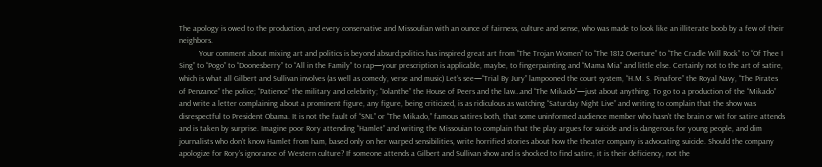The apology is owed to the production, and every conservative and Missoulian with an ounce of fairness, culture and sense, who was made to look like an illiterate boob by a few of their neighbors.
          Your comment about mixing art and politics is beyond absurd:politics has inspired great art from “The Trojan Women” to “The 1812 Overture” to “The Cradle Will Rock” to “Of Thee I Sing” to “Pogo” to “Doonesberry” to “All in the Family” to rap—your prescription is applicable, maybe, to fingerpainting and “Mama Mia” and little else. Certainly not to the art of satire, which is what all Gilbert and Sullivan involves (as well as comedy, verse and music) Let’s see—“Trial By Jury” lampooned the court system, “H.M. S. Pinafore” the Royal Navy, “The Pirates of Penzance” the police; “Patience” the military and celebrity; “Iolanthe” the House of Peers and the law…and “The Mikado”—just about anything. To go to a production of the “Mikado” and write a letter complaining about a prominent figure, any figure, being criticized, is as ridiculous as watching “Saturday Night Live” and writing to complain that the show was disrespectful to President Obama. It is not the fault of “SNL” or “The Mikado,” famous satires both, that some uninformed audience member who hasn’t the brain or wit for satire attends and is taken by surprise. Imagine poor Rory attending “Hamlet” and writing the Missouian to complain that the play argues for suicide and is dangerous for young people, and dim journalists who don’t know Hamlet from ham, based only on her warped sensibilities, write horrified stories about how the theater company is advocating suicide. Should the company apologize for Rory’s ignorance of Western culture? If someone attends a Gilbert and Sullivan show and is shocked to find satire, it is their deficiency, not the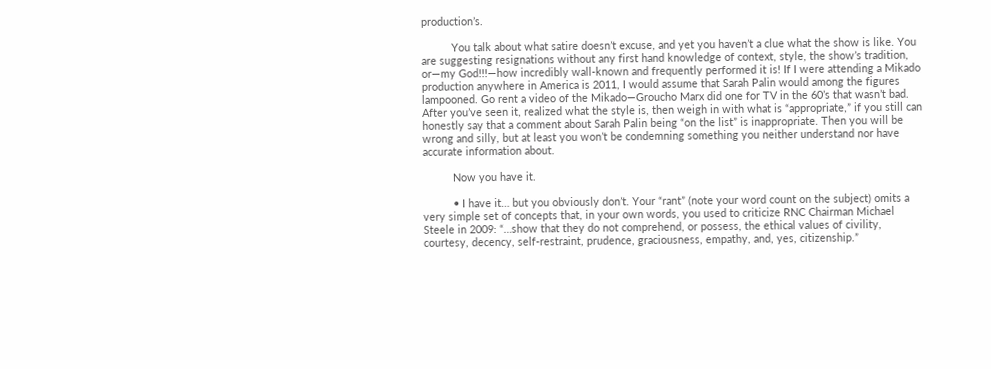production’s.

          You talk about what satire doesn’t excuse, and yet you haven’t a clue what the show is like. You are suggesting resignations without any first hand knowledge of context, style, the show’s tradition, or—my God!!!—how incredibly wall-known and frequently performed it is! If I were attending a Mikado production anywhere in America is 2011, I would assume that Sarah Palin would among the figures lampooned. Go rent a video of the Mikado—Groucho Marx did one for TV in the 60’s that wasn’t bad. After you’ve seen it, realized what the style is, then weigh in with what is “appropriate,” if you still can honestly say that a comment about Sarah Palin being “on the list” is inappropriate. Then you will be wrong and silly, but at least you won’t be condemning something you neither understand nor have accurate information about.

          Now you have it.

          • I have it… but you obviously don’t. Your “rant” (note your word count on the subject) omits a very simple set of concepts that, in your own words, you used to criticize RNC Chairman Michael Steele in 2009: “…show that they do not comprehend, or possess, the ethical values of civility, courtesy, decency, self-restraint, prudence, graciousness, empathy, and, yes, citizenship.”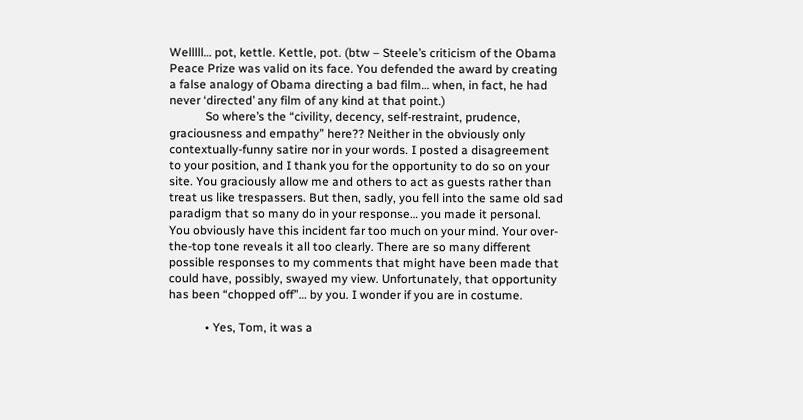Welllll… pot, kettle. Kettle, pot. (btw – Steele’s criticism of the Obama Peace Prize was valid on its face. You defended the award by creating a false analogy of Obama directing a bad film… when, in fact, he had never ‘directed’ any film of any kind at that point.)
            So where’s the “civility, decency, self-restraint, prudence, graciousness and empathy” here?? Neither in the obviously only contextually-funny satire nor in your words. I posted a disagreement to your position, and I thank you for the opportunity to do so on your site. You graciously allow me and others to act as guests rather than treat us like trespassers. But then, sadly, you fell into the same old sad paradigm that so many do in your response… you made it personal. You obviously have this incident far too much on your mind. Your over-the-top tone reveals it all too clearly. There are so many different possible responses to my comments that might have been made that could have, possibly, swayed my view. Unfortunately, that opportunity has been “chopped off”… by you. I wonder if you are in costume.

            • Yes, Tom, it was a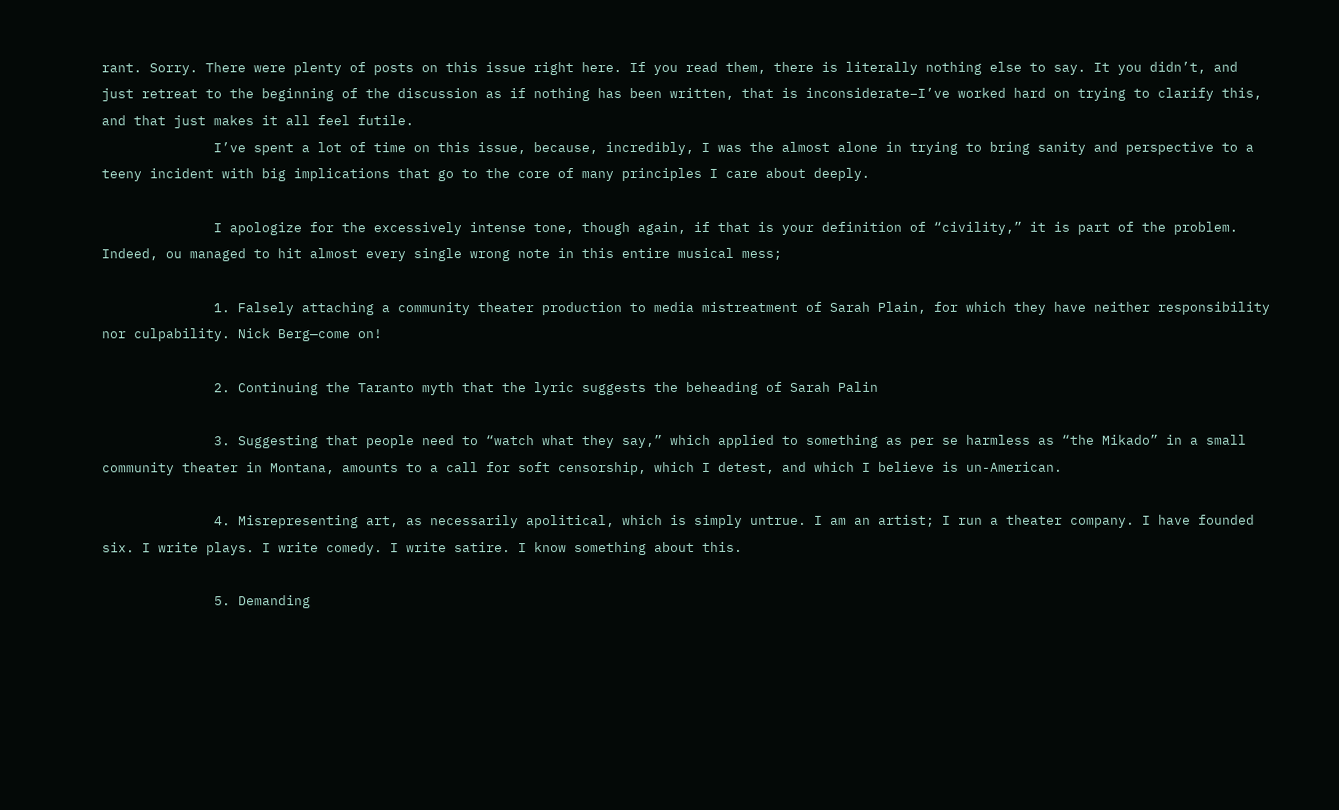rant. Sorry. There were plenty of posts on this issue right here. If you read them, there is literally nothing else to say. It you didn’t, and just retreat to the beginning of the discussion as if nothing has been written, that is inconsiderate–I’ve worked hard on trying to clarify this, and that just makes it all feel futile.
              I’ve spent a lot of time on this issue, because, incredibly, I was the almost alone in trying to bring sanity and perspective to a teeny incident with big implications that go to the core of many principles I care about deeply.

              I apologize for the excessively intense tone, though again, if that is your definition of “civility,” it is part of the problem. Indeed, ou managed to hit almost every single wrong note in this entire musical mess;

              1. Falsely attaching a community theater production to media mistreatment of Sarah Plain, for which they have neither responsibility nor culpability. Nick Berg—come on!

              2. Continuing the Taranto myth that the lyric suggests the beheading of Sarah Palin

              3. Suggesting that people need to “watch what they say,” which applied to something as per se harmless as “the Mikado” in a small community theater in Montana, amounts to a call for soft censorship, which I detest, and which I believe is un-American.

              4. Misrepresenting art, as necessarily apolitical, which is simply untrue. I am an artist; I run a theater company. I have founded six. I write plays. I write comedy. I write satire. I know something about this.

              5. Demanding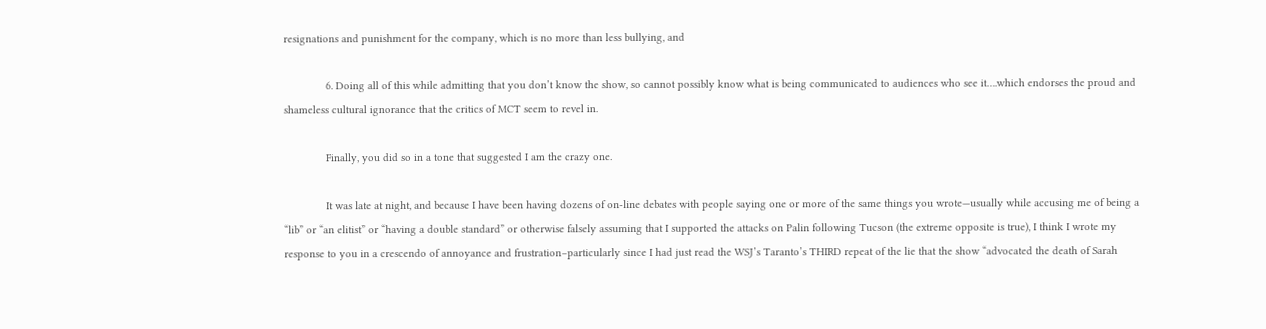resignations and punishment for the company, which is no more than less bullying, and

              6. Doing all of this while admitting that you don’t know the show, so cannot possibly know what is being communicated to audiences who see it….which endorses the proud and shameless cultural ignorance that the critics of MCT seem to revel in.

              Finally, you did so in a tone that suggested I am the crazy one.

              It was late at night, and because I have been having dozens of on-line debates with people saying one or more of the same things you wrote—usually while accusing me of being a “lib” or “an elitist” or “having a double standard” or otherwise falsely assuming that I supported the attacks on Palin following Tucson (the extreme opposite is true), I think I wrote my response to you in a crescendo of annoyance and frustration–particularly since I had just read the WSJ’s Taranto’s THIRD repeat of the lie that the show “advocated the death of Sarah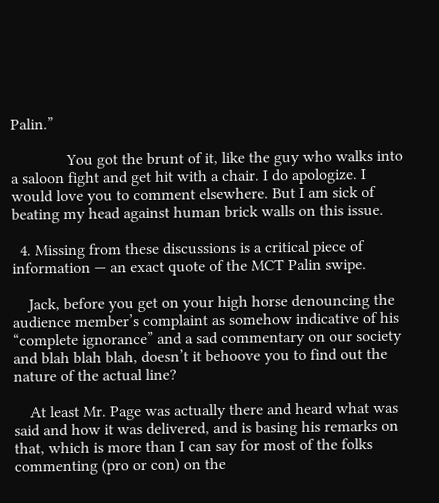Palin.”

              You got the brunt of it, like the guy who walks into a saloon fight and get hit with a chair. I do apologize. I would love you to comment elsewhere. But I am sick of beating my head against human brick walls on this issue.

  4. Missing from these discussions is a critical piece of information — an exact quote of the MCT Palin swipe.

    Jack, before you get on your high horse denouncing the audience member’s complaint as somehow indicative of his “complete ignorance” and a sad commentary on our society and blah blah blah, doesn’t it behoove you to find out the nature of the actual line?

    At least Mr. Page was actually there and heard what was said and how it was delivered, and is basing his remarks on that, which is more than I can say for most of the folks commenting (pro or con) on the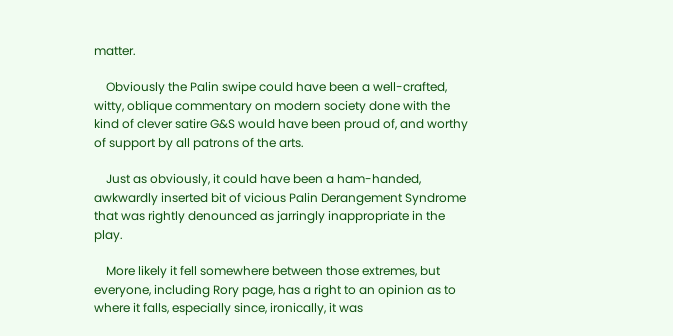matter.

    Obviously the Palin swipe could have been a well-crafted, witty, oblique commentary on modern society done with the kind of clever satire G&S would have been proud of, and worthy of support by all patrons of the arts.

    Just as obviously, it could have been a ham-handed, awkwardly inserted bit of vicious Palin Derangement Syndrome that was rightly denounced as jarringly inappropriate in the play.

    More likely it fell somewhere between those extremes, but everyone, including Rory page, has a right to an opinion as to where it falls, especially since, ironically, it was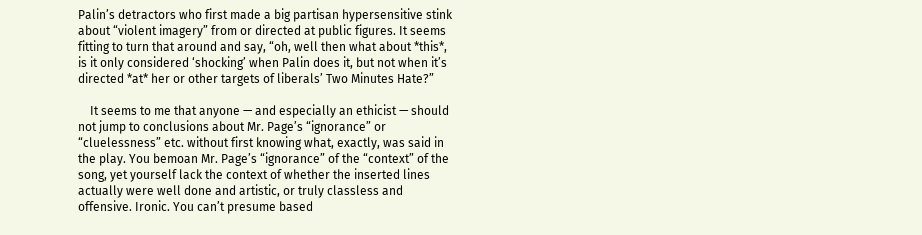Palin’s detractors who first made a big partisan hypersensitive stink about “violent imagery” from or directed at public figures. It seems fitting to turn that around and say, “oh, well then what about *this*, is it only considered ‘shocking’ when Palin does it, but not when it’s directed *at* her or other targets of liberals’ Two Minutes Hate?”

    It seems to me that anyone — and especially an ethicist — should not jump to conclusions about Mr. Page’s “ignorance” or “cluelessness” etc. without first knowing what, exactly, was said in the play. You bemoan Mr. Page’s “ignorance” of the “context” of the song, yet yourself lack the context of whether the inserted lines actually were well done and artistic, or truly classless and offensive. Ironic. You can’t presume based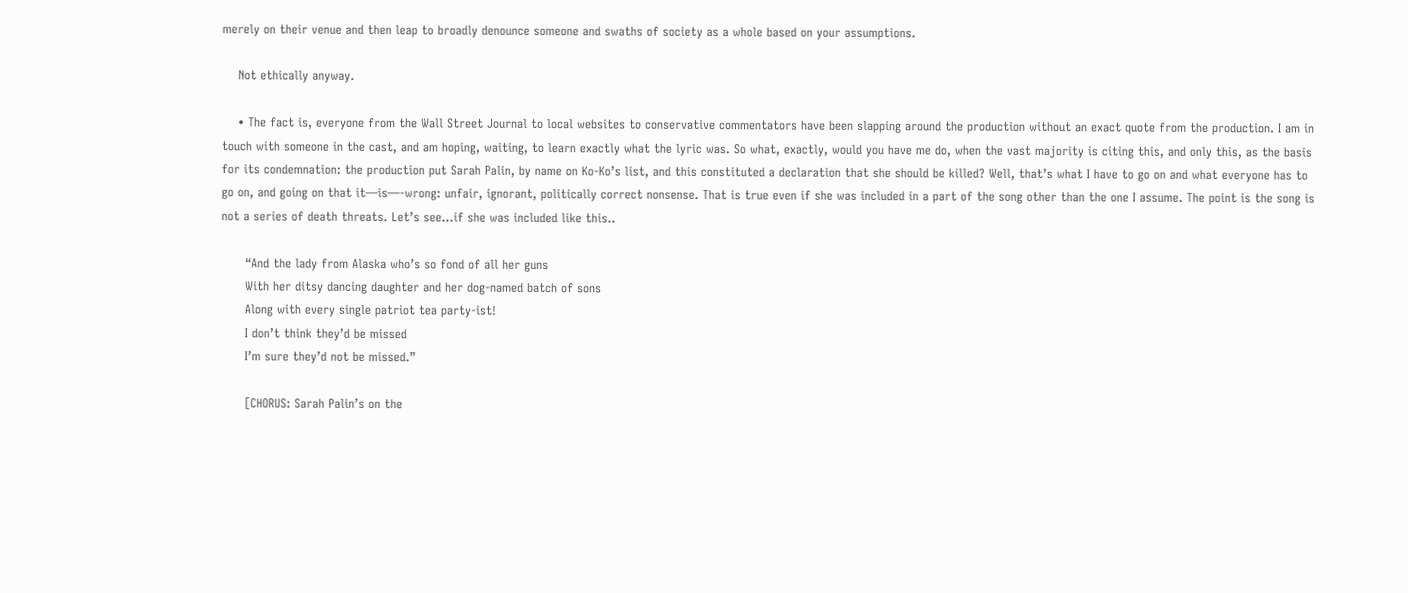merely on their venue and then leap to broadly denounce someone and swaths of society as a whole based on your assumptions.

    Not ethically anyway.

    • The fact is, everyone from the Wall Street Journal to local websites to conservative commentators have been slapping around the production without an exact quote from the production. I am in touch with someone in the cast, and am hoping, waiting, to learn exactly what the lyric was. So what, exactly, would you have me do, when the vast majority is citing this, and only this, as the basis for its condemnation: the production put Sarah Palin, by name on Ko-Ko’s list, and this constituted a declaration that she should be killed? Well, that’s what I have to go on and what everyone has to go on, and going on that it—is—-wrong: unfair, ignorant, politically correct nonsense. That is true even if she was included in a part of the song other than the one I assume. The point is the song is not a series of death threats. Let’s see…if she was included like this..

      “And the lady from Alaska who’s so fond of all her guns
      With her ditsy dancing daughter and her dog-named batch of sons
      Along with every single patriot tea party-ist!
      I don’t think they’d be missed
      I’m sure they’d not be missed.”

      [CHORUS: Sarah Palin’s on the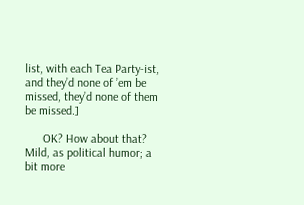list, with each Tea Party-ist, and they’d none of ’em be missed, they’d none of them be missed.]

      OK? How about that? Mild, as political humor; a bit more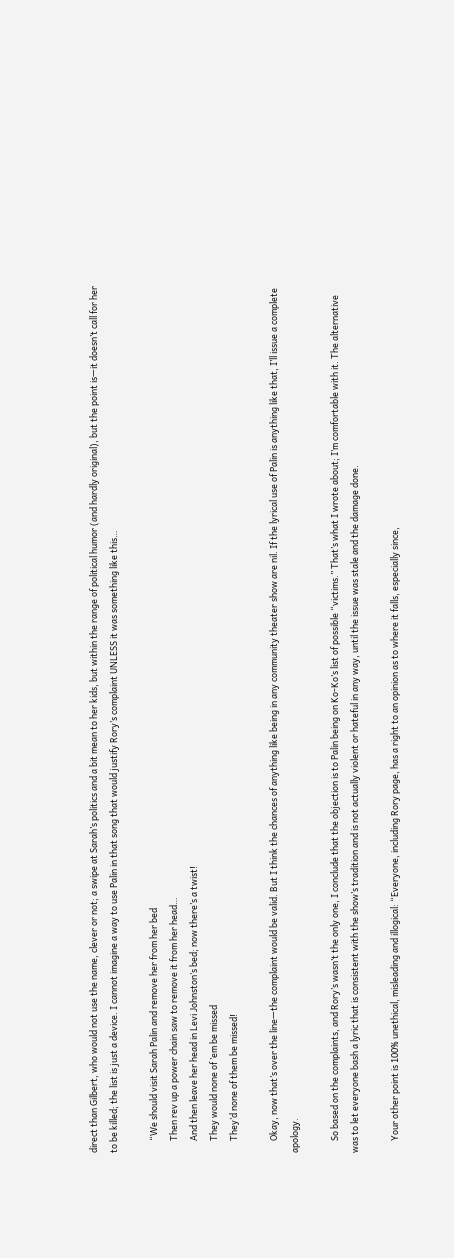direct than Gilbert, who would not use the name, clever or not; a swipe at Sarah’s politics and a bit mean to her kids, but within the range of political humor (and hardly original), but the point is—it doesn’t call for her to be killed; the list is just a device. I cannot imagine a way to use Palin in that song that would justify Rory’s complaint UNLESS it was something like this…

      “We should visit Sarah Palin and remove her from her bed
      Then rev up a power chain saw to remove it from her head…
      And then leave her head in Levi Johnston’s bed; now there’s a twist!
      They would none of ’em be missed
      They’d none of them be missed!

      Okay, now that’s over the line—the complaint would be valid. But I think the chances of anything like being in any community theater show are nil. If the lyrical use of Palin is anything like that, I’ll issue a complete apology.

      So based on the complaints, and Rory’s wasn’t the only one, I conclude that the objection is to Palin being on Ko-Ko’s list of possible “victims.” That’s what I wrote about; I’m comfortable with it. The alternative was to let everyone bash a lyric that is consistent with the show’s tradition and is not actually violent or hateful in any way, until the issue was stale and the damage done.

      Your other point is 100% unethical, misleading and illogical: “Everyone, including Rory page, has a right to an opinion as to where it falls, especially since,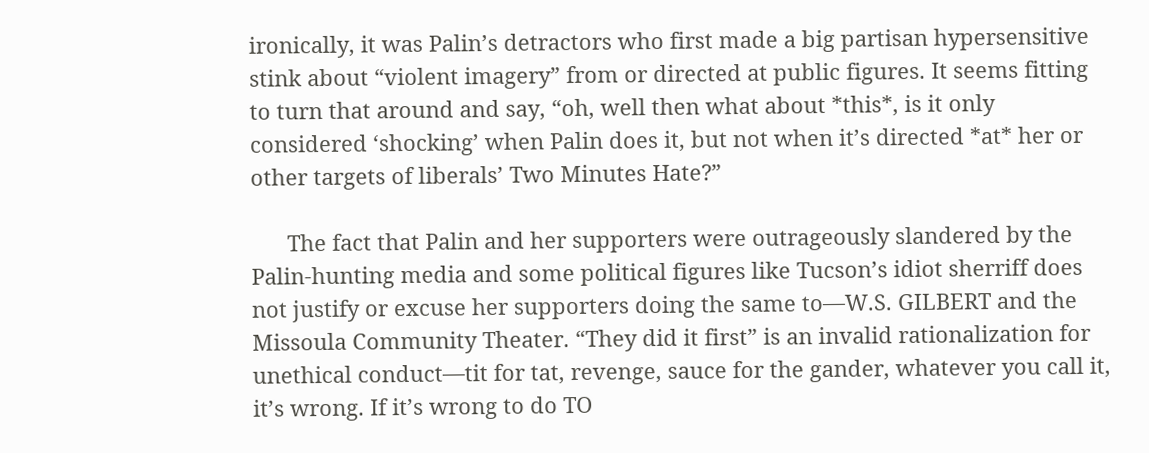ironically, it was Palin’s detractors who first made a big partisan hypersensitive stink about “violent imagery” from or directed at public figures. It seems fitting to turn that around and say, “oh, well then what about *this*, is it only considered ‘shocking’ when Palin does it, but not when it’s directed *at* her or other targets of liberals’ Two Minutes Hate?”

      The fact that Palin and her supporters were outrageously slandered by the Palin-hunting media and some political figures like Tucson’s idiot sherriff does not justify or excuse her supporters doing the same to—W.S. GILBERT and the Missoula Community Theater. “They did it first” is an invalid rationalization for unethical conduct—tit for tat, revenge, sauce for the gander, whatever you call it, it’s wrong. If it’s wrong to do TO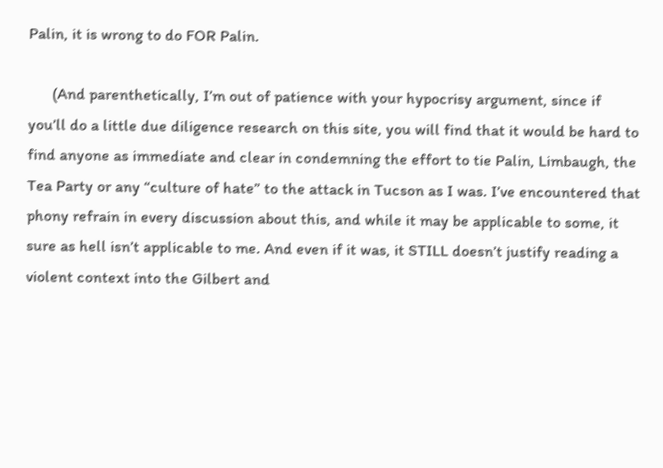Palin, it is wrong to do FOR Palin.

      (And parenthetically, I’m out of patience with your hypocrisy argument, since if you’ll do a little due diligence research on this site, you will find that it would be hard to find anyone as immediate and clear in condemning the effort to tie Palin, Limbaugh, the Tea Party or any “culture of hate” to the attack in Tucson as I was. I’ve encountered that phony refrain in every discussion about this, and while it may be applicable to some, it sure as hell isn’t applicable to me. And even if it was, it STILL doesn’t justify reading a violent context into the Gilbert and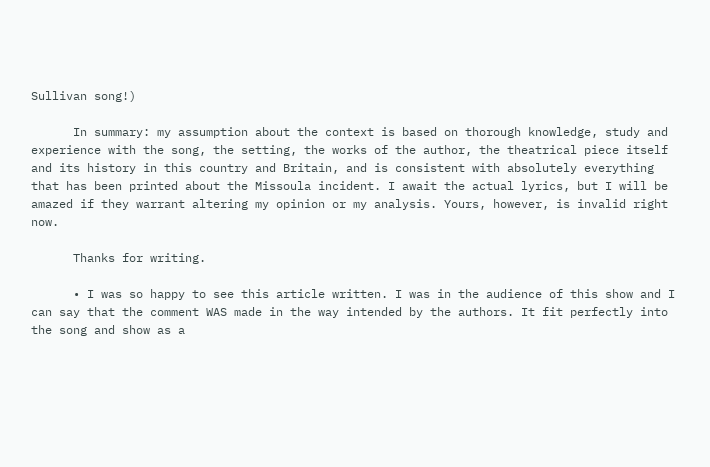Sullivan song!)

      In summary: my assumption about the context is based on thorough knowledge, study and experience with the song, the setting, the works of the author, the theatrical piece itself and its history in this country and Britain, and is consistent with absolutely everything that has been printed about the Missoula incident. I await the actual lyrics, but I will be amazed if they warrant altering my opinion or my analysis. Yours, however, is invalid right now.

      Thanks for writing.

      • I was so happy to see this article written. I was in the audience of this show and I can say that the comment WAS made in the way intended by the authors. It fit perfectly into the song and show as a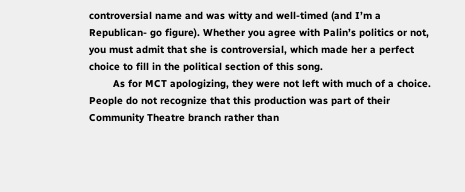controversial name and was witty and well-timed (and I’m a Republican- go figure). Whether you agree with Palin’s politics or not, you must admit that she is controversial, which made her a perfect choice to fill in the political section of this song.
        As for MCT apologizing, they were not left with much of a choice. People do not recognize that this production was part of their Community Theatre branch rather than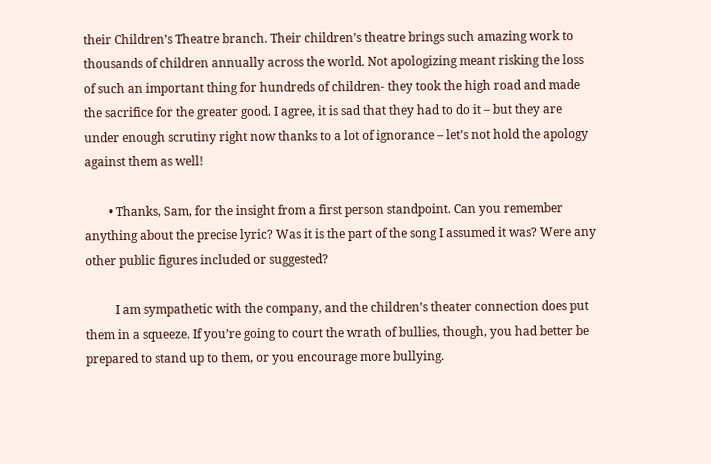their Children’s Theatre branch. Their children’s theatre brings such amazing work to thousands of children annually across the world. Not apologizing meant risking the loss of such an important thing for hundreds of children- they took the high road and made the sacrifice for the greater good. I agree, it is sad that they had to do it – but they are under enough scrutiny right now thanks to a lot of ignorance – let’s not hold the apology against them as well!

        • Thanks, Sam, for the insight from a first person standpoint. Can you remember anything about the precise lyric? Was it is the part of the song I assumed it was? Were any other public figures included or suggested?

          I am sympathetic with the company, and the children’s theater connection does put them in a squeeze. If you’re going to court the wrath of bullies, though, you had better be prepared to stand up to them, or you encourage more bullying.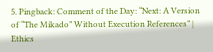5. Pingback: Comment of the Day: “Next: A Version of “The Mikado” Without Execution References” | Ethics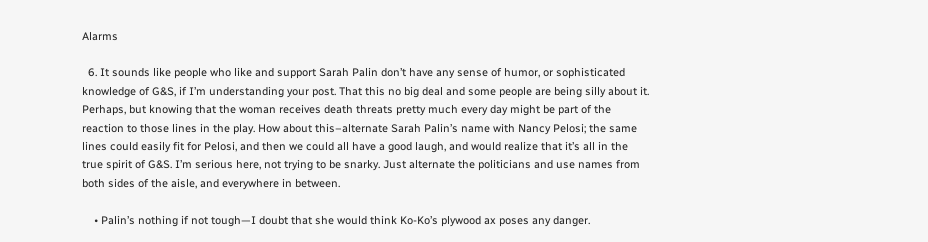Alarms

  6. It sounds like people who like and support Sarah Palin don’t have any sense of humor, or sophisticated knowledge of G&S, if I’m understanding your post. That this no big deal and some people are being silly about it. Perhaps, but knowing that the woman receives death threats pretty much every day might be part of the reaction to those lines in the play. How about this–alternate Sarah Palin’s name with Nancy Pelosi; the same lines could easily fit for Pelosi, and then we could all have a good laugh, and would realize that it’s all in the true spirit of G&S. I’m serious here, not trying to be snarky. Just alternate the politicians and use names from both sides of the aisle, and everywhere in between.

    • Palin’s nothing if not tough—I doubt that she would think Ko-Ko’s plywood ax poses any danger.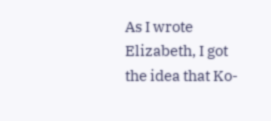As I wrote Elizabeth, I got the idea that Ko-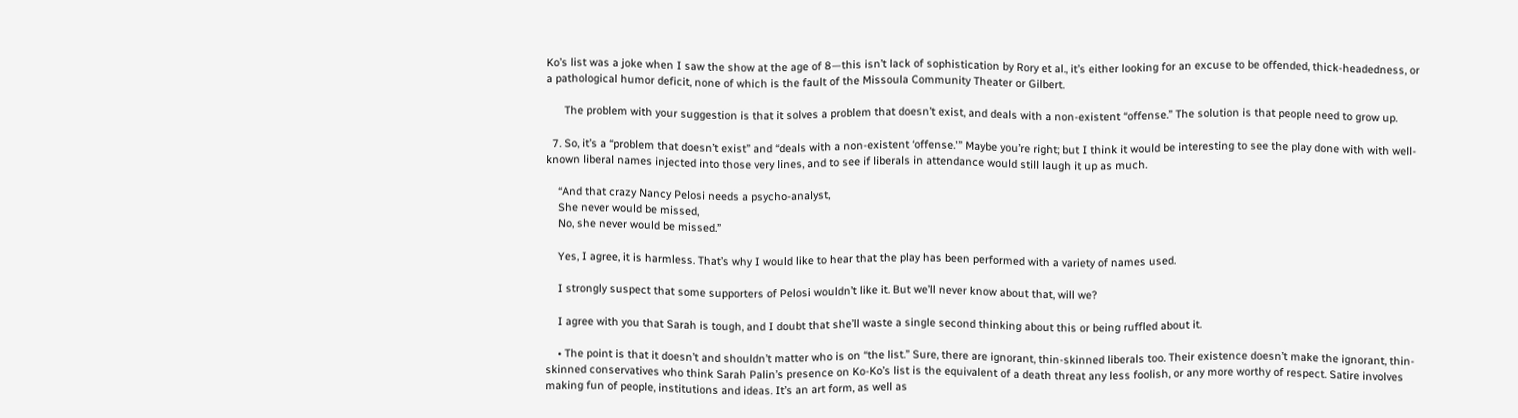Ko’s list was a joke when I saw the show at the age of 8—this isn’t lack of sophistication by Rory et al., it’s either looking for an excuse to be offended, thick-headedness, or a pathological humor deficit, none of which is the fault of the Missoula Community Theater or Gilbert.

      The problem with your suggestion is that it solves a problem that doesn’t exist, and deals with a non-existent “offense.” The solution is that people need to grow up.

  7. So, it’s a “problem that doesn’t exist” and “deals with a non-existent ‘offense.'” Maybe you’re right; but I think it would be interesting to see the play done with with well-known liberal names injected into those very lines, and to see if liberals in attendance would still laugh it up as much.

    “And that crazy Nancy Pelosi needs a psycho-analyst,
    She never would be missed,
    No, she never would be missed.”

    Yes, I agree, it is harmless. That’s why I would like to hear that the play has been performed with a variety of names used.

    I strongly suspect that some supporters of Pelosi wouldn’t like it. But we’ll never know about that, will we?

    I agree with you that Sarah is tough, and I doubt that she’ll waste a single second thinking about this or being ruffled about it.

    • The point is that it doesn’t and shouldn’t matter who is on “the list.” Sure, there are ignorant, thin-skinned liberals too. Their existence doesn’t make the ignorant, thin-skinned conservatives who think Sarah Palin’s presence on Ko-Ko’s list is the equivalent of a death threat any less foolish, or any more worthy of respect. Satire involves making fun of people, institutions and ideas. It’s an art form, as well as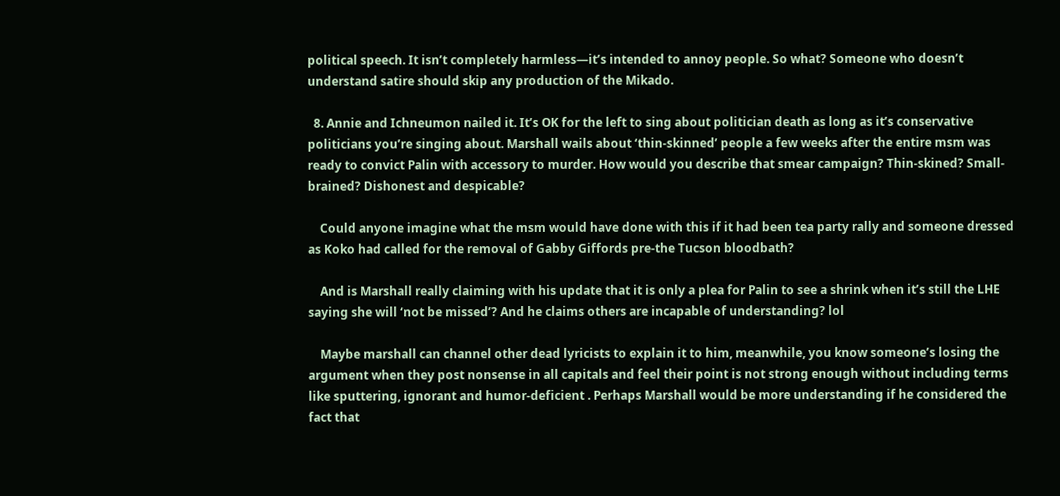political speech. It isn’t completely harmless—it’s intended to annoy people. So what? Someone who doesn’t understand satire should skip any production of the Mikado.

  8. Annie and Ichneumon nailed it. It’s OK for the left to sing about politician death as long as it’s conservative politicians you’re singing about. Marshall wails about ‘thin-skinned’ people a few weeks after the entire msm was ready to convict Palin with accessory to murder. How would you describe that smear campaign? Thin-skined? Small-brained? Dishonest and despicable?

    Could anyone imagine what the msm would have done with this if it had been tea party rally and someone dressed as Koko had called for the removal of Gabby Giffords pre-the Tucson bloodbath?

    And is Marshall really claiming with his update that it is only a plea for Palin to see a shrink when it’s still the LHE saying she will ‘not be missed’? And he claims others are incapable of understanding? lol

    Maybe marshall can channel other dead lyricists to explain it to him, meanwhile, you know someone’s losing the argument when they post nonsense in all capitals and feel their point is not strong enough without including terms like sputtering, ignorant and humor-deficient . Perhaps Marshall would be more understanding if he considered the fact that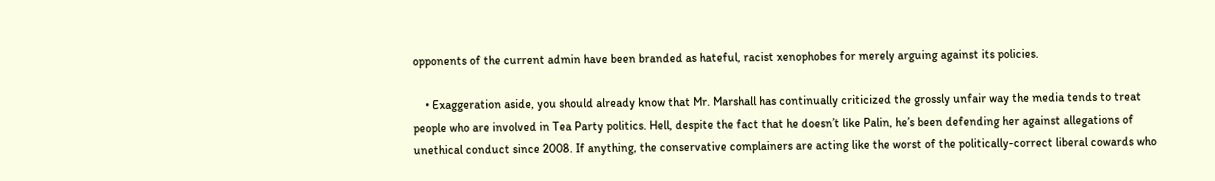opponents of the current admin have been branded as hateful, racist xenophobes for merely arguing against its policies.

    • Exaggeration aside, you should already know that Mr. Marshall has continually criticized the grossly unfair way the media tends to treat people who are involved in Tea Party politics. Hell, despite the fact that he doesn’t like Palin, he’s been defending her against allegations of unethical conduct since 2008. If anything, the conservative complainers are acting like the worst of the politically-correct liberal cowards who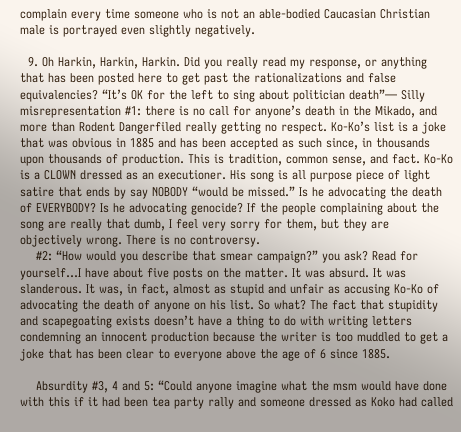complain every time someone who is not an able-bodied Caucasian Christian male is portrayed even slightly negatively.

  9. Oh Harkin, Harkin, Harkin. Did you really read my response, or anything that has been posted here to get past the rationalizations and false equivalencies? “It’s OK for the left to sing about politician death”— Silly misrepresentation #1: there is no call for anyone’s death in the Mikado, and more than Rodent Dangerfiled really getting no respect. Ko-Ko’s list is a joke that was obvious in 1885 and has been accepted as such since, in thousands upon thousands of production. This is tradition, common sense, and fact. Ko-Ko is a CLOWN dressed as an executioner. His song is all purpose piece of light satire that ends by say NOBODY “would be missed.” Is he advocating the death of EVERYBODY? Is he advocating genocide? If the people complaining about the song are really that dumb, I feel very sorry for them, but they are objectively wrong. There is no controversy.
    #2: “How would you describe that smear campaign?” you ask? Read for yourself…I have about five posts on the matter. It was absurd. It was slanderous. It was, in fact, almost as stupid and unfair as accusing Ko-Ko of advocating the death of anyone on his list. So what? The fact that stupidity and scapegoating exists doesn’t have a thing to do with writing letters condemning an innocent production because the writer is too muddled to get a joke that has been clear to everyone above the age of 6 since 1885.

    Absurdity #3, 4 and 5: “Could anyone imagine what the msm would have done with this if it had been tea party rally and someone dressed as Koko had called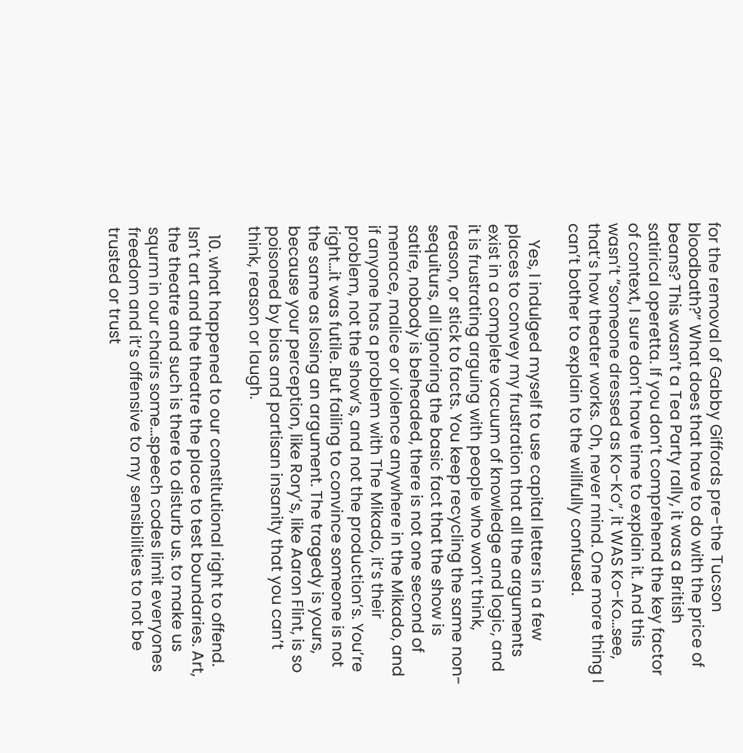for the removal of Gabby Giffords pre-the Tucson bloodbath?” What does that have to do with the price of beans? This wasn’t a Tea Party rally, it was a British satirical operetta. If you don’t comprehend the key factor of context, I sure don’t have time to explain it. And this wasn’t “someone dressed as Ko-Ko”, it WAS Ko-Ko…see, that’s how theater works. Oh, never mind. One more thing I can’t bother to explain to the willfully confused.

    Yes, I indulged myself to use capital letters in a few places to convey my frustration that all the arguments exist in a complete vacuum of knowledge and logic, and it is frustrating arguing with people who won’t think, reason, or stick to facts. You keep recycling the same non-sequiturs, all ignoring the basic fact that the show is satire, nobody is beheaded, there is not one second of menace, malice or violence anywhere in the Mikado, and if anyone has a problem with The Mikado, it’s their problem, not the show’s, and not the production’s. You’re right…it was futile. But failing to convince someone is not the same as losing an argument. The tragedy is yours, because your perception, like Rory’s, like Aaron Flint, is so poisoned by bias and partisan insanity that you can’t think, reason or laugh.

  10. what happened to our constitutional right to offend. Isn’t art and the theatre the place to test boundaries. Art, the theatre and such is there to disturb us. to make us squrm in our chairs some…speech codes limit everyones freedom and it’s offensive to my sensibilities to not be trusted or trust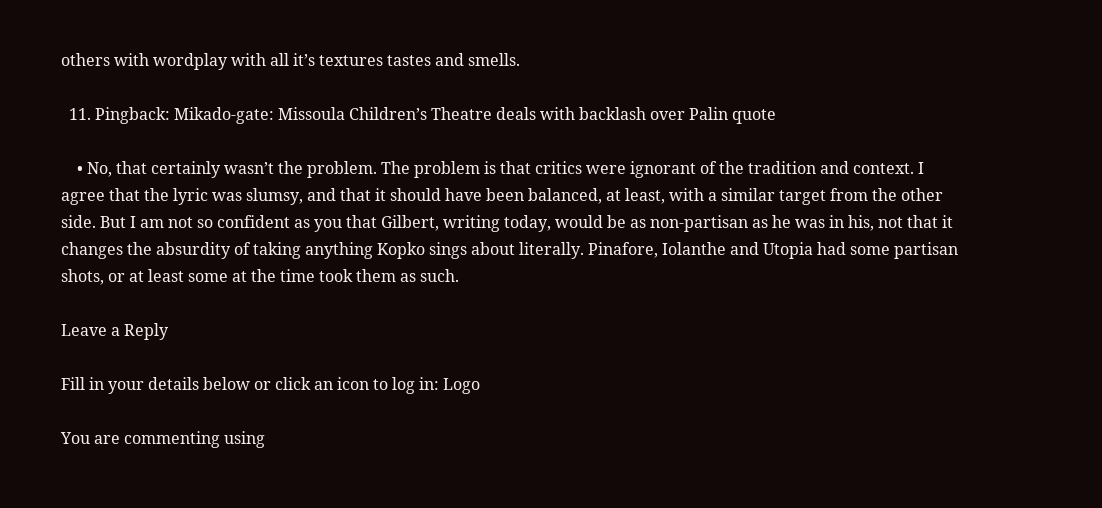others with wordplay with all it’s textures tastes and smells.

  11. Pingback: Mikado-gate: Missoula Children’s Theatre deals with backlash over Palin quote

    • No, that certainly wasn’t the problem. The problem is that critics were ignorant of the tradition and context. I agree that the lyric was slumsy, and that it should have been balanced, at least, with a similar target from the other side. But I am not so confident as you that Gilbert, writing today, would be as non-partisan as he was in his, not that it changes the absurdity of taking anything Kopko sings about literally. Pinafore, Iolanthe and Utopia had some partisan shots, or at least some at the time took them as such.

Leave a Reply

Fill in your details below or click an icon to log in: Logo

You are commenting using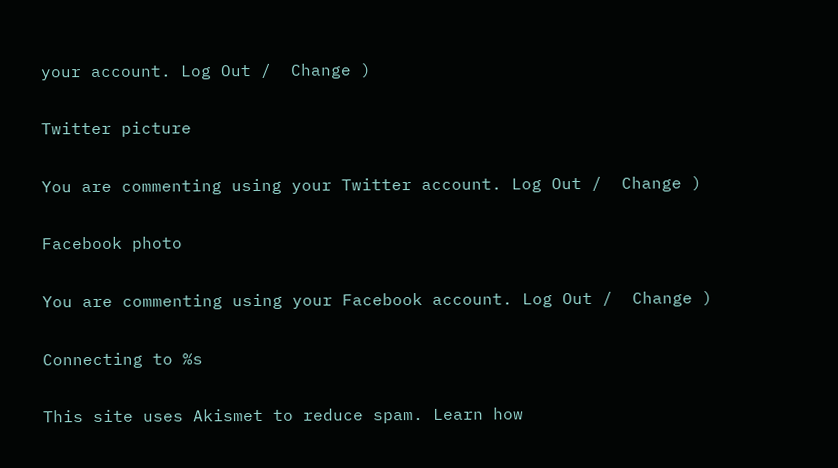your account. Log Out /  Change )

Twitter picture

You are commenting using your Twitter account. Log Out /  Change )

Facebook photo

You are commenting using your Facebook account. Log Out /  Change )

Connecting to %s

This site uses Akismet to reduce spam. Learn how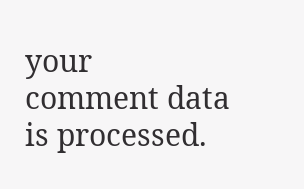your comment data is processed.